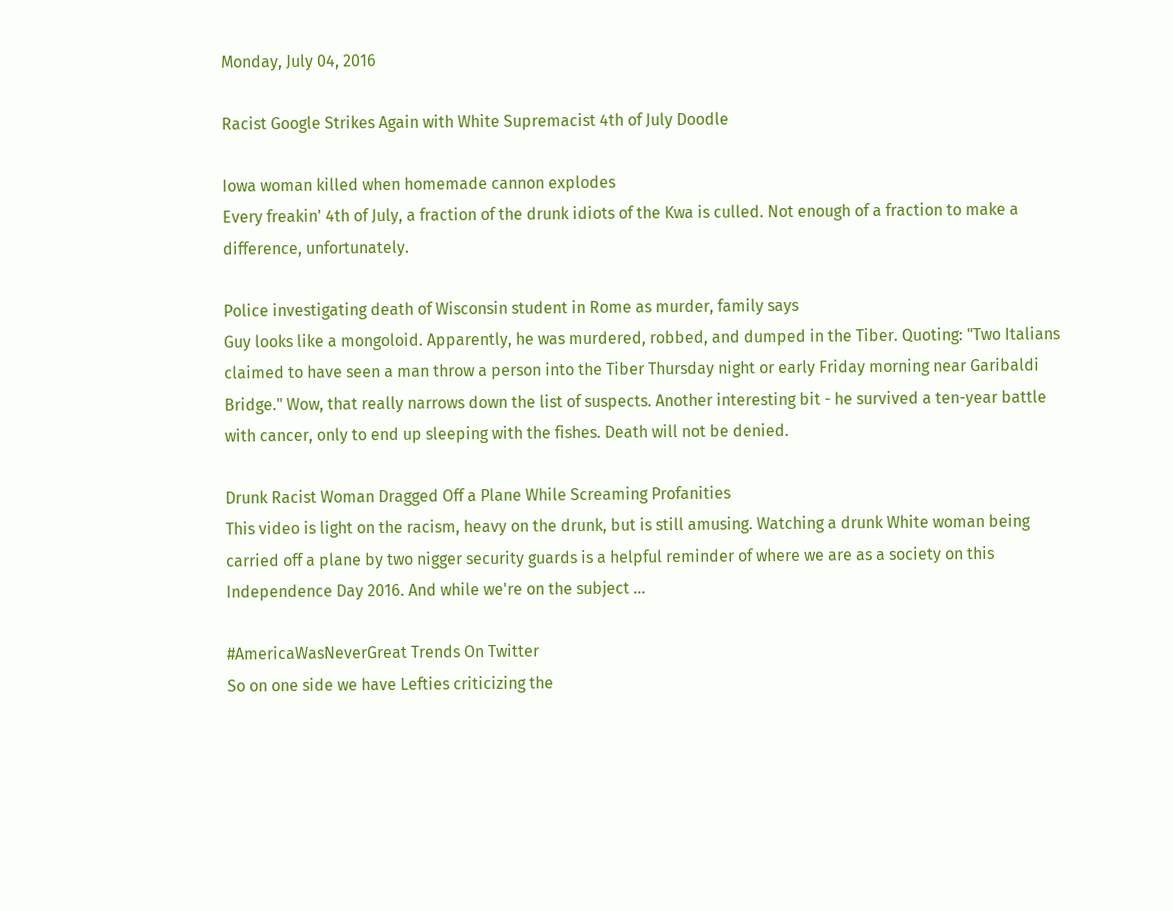Monday, July 04, 2016

Racist Google Strikes Again with White Supremacist 4th of July Doodle

Iowa woman killed when homemade cannon explodes
Every freakin' 4th of July, a fraction of the drunk idiots of the Kwa is culled. Not enough of a fraction to make a difference, unfortunately.

Police investigating death of Wisconsin student in Rome as murder, family says
Guy looks like a mongoloid. Apparently, he was murdered, robbed, and dumped in the Tiber. Quoting: "Two Italians claimed to have seen a man throw a person into the Tiber Thursday night or early Friday morning near Garibaldi Bridge." Wow, that really narrows down the list of suspects. Another interesting bit - he survived a ten-year battle with cancer, only to end up sleeping with the fishes. Death will not be denied.

Drunk Racist Woman Dragged Off a Plane While Screaming Profanities
This video is light on the racism, heavy on the drunk, but is still amusing. Watching a drunk White woman being carried off a plane by two nigger security guards is a helpful reminder of where we are as a society on this Independence Day 2016. And while we're on the subject ...

#AmericaWasNeverGreat Trends On Twitter
So on one side we have Lefties criticizing the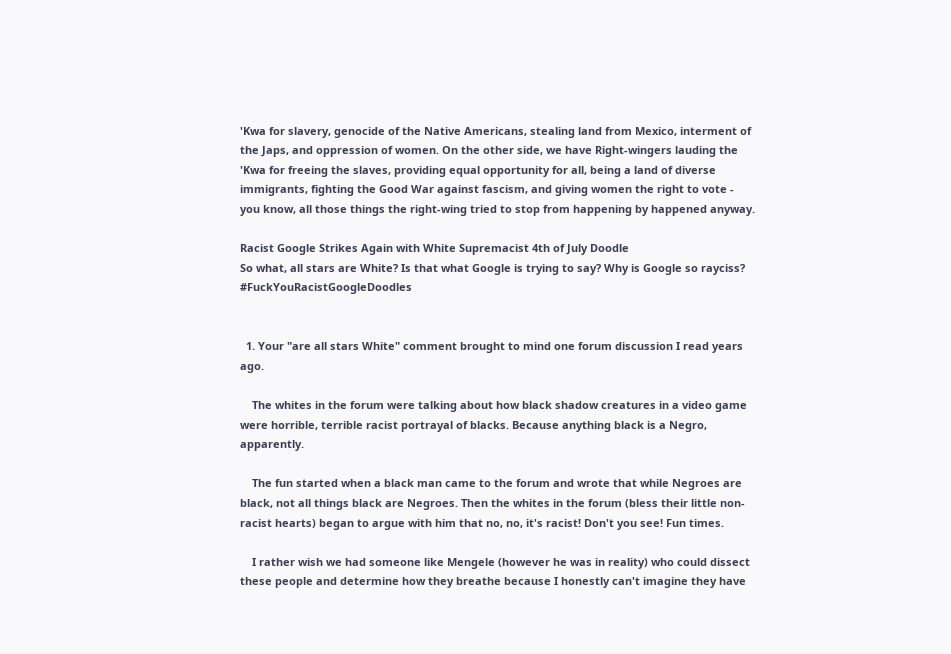'Kwa for slavery, genocide of the Native Americans, stealing land from Mexico, interment of the Japs, and oppression of women. On the other side, we have Right-wingers lauding the 'Kwa for freeing the slaves, providing equal opportunity for all, being a land of diverse immigrants, fighting the Good War against fascism, and giving women the right to vote - you know, all those things the right-wing tried to stop from happening by happened anyway.

Racist Google Strikes Again with White Supremacist 4th of July Doodle
So what, all stars are White? Is that what Google is trying to say? Why is Google so rayciss? #FuckYouRacistGoogleDoodles


  1. Your "are all stars White" comment brought to mind one forum discussion I read years ago.

    The whites in the forum were talking about how black shadow creatures in a video game were horrible, terrible racist portrayal of blacks. Because anything black is a Negro, apparently.

    The fun started when a black man came to the forum and wrote that while Negroes are black, not all things black are Negroes. Then the whites in the forum (bless their little non-racist hearts) began to argue with him that no, no, it's racist! Don't you see! Fun times.

    I rather wish we had someone like Mengele (however he was in reality) who could dissect these people and determine how they breathe because I honestly can't imagine they have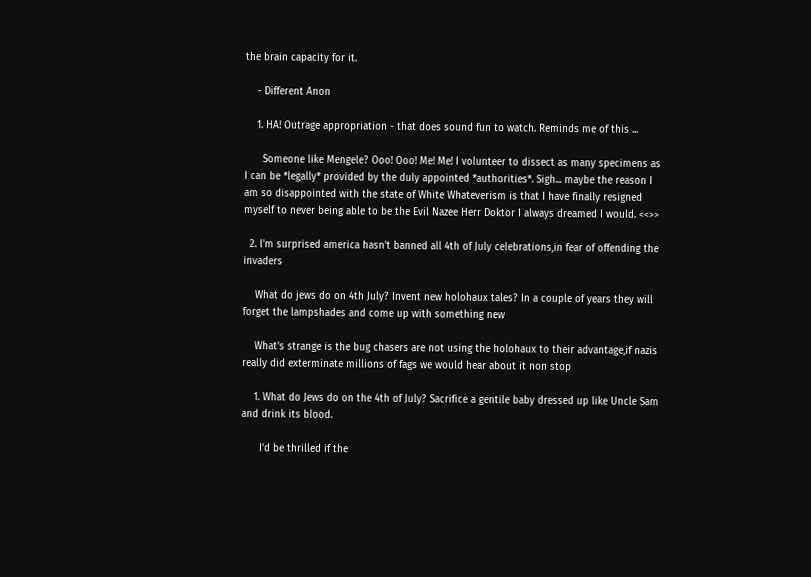the brain capacity for it.

    - Different Anon

    1. HA! Outrage appropriation - that does sound fun to watch. Reminds me of this ...

      Someone like Mengele? Ooo! Ooo! Me! Me! I volunteer to dissect as many specimens as I can be *legally* provided by the duly appointed *authorities*. Sigh... maybe the reason I am so disappointed with the state of White Whateverism is that I have finally resigned myself to never being able to be the Evil Nazee Herr Doktor I always dreamed I would. <<>>

  2. I'm surprised america hasn't banned all 4th of July celebrations,in fear of offending the invaders

    What do jews do on 4th July? Invent new holohaux tales? In a couple of years they will forget the lampshades and come up with something new

    What's strange is the bug chasers are not using the holohaux to their advantage,if nazis really did exterminate millions of fags we would hear about it non stop

    1. What do Jews do on the 4th of July? Sacrifice a gentile baby dressed up like Uncle Sam and drink its blood.

      I'd be thrilled if the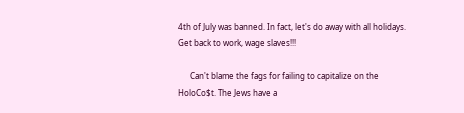4th of July was banned. In fact, let's do away with all holidays. Get back to work, wage slaves!!!

      Can't blame the fags for failing to capitalize on the HoloCo$t. The Jews have a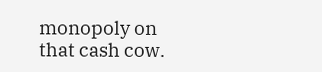monopoly on that cash cow.